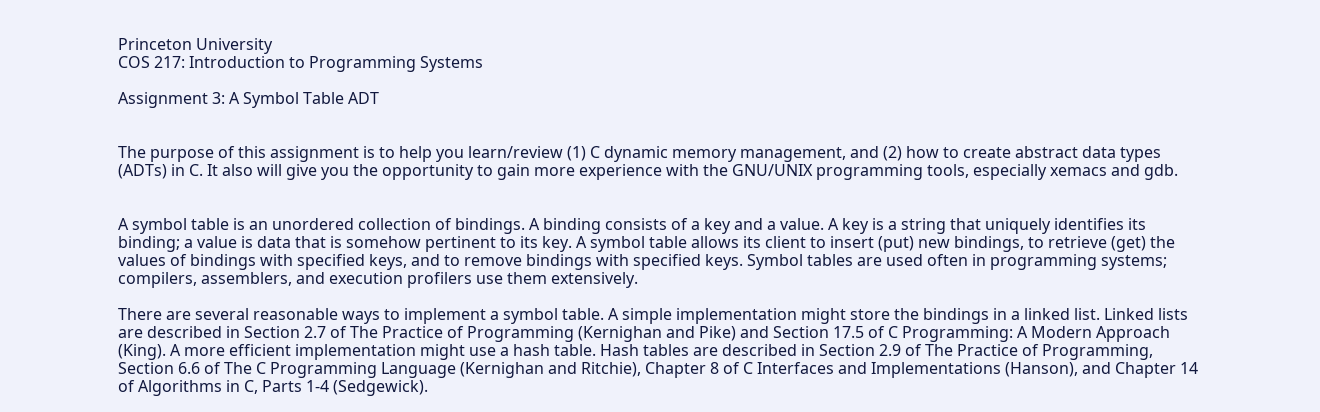Princeton University
COS 217: Introduction to Programming Systems

Assignment 3: A Symbol Table ADT


The purpose of this assignment is to help you learn/review (1) C dynamic memory management, and (2) how to create abstract data types (ADTs) in C. It also will give you the opportunity to gain more experience with the GNU/UNIX programming tools, especially xemacs and gdb.


A symbol table is an unordered collection of bindings. A binding consists of a key and a value. A key is a string that uniquely identifies its binding; a value is data that is somehow pertinent to its key. A symbol table allows its client to insert (put) new bindings, to retrieve (get) the values of bindings with specified keys, and to remove bindings with specified keys. Symbol tables are used often in programming systems; compilers, assemblers, and execution profilers use them extensively.

There are several reasonable ways to implement a symbol table. A simple implementation might store the bindings in a linked list. Linked lists are described in Section 2.7 of The Practice of Programming (Kernighan and Pike) and Section 17.5 of C Programming: A Modern Approach (King). A more efficient implementation might use a hash table. Hash tables are described in Section 2.9 of The Practice of Programming, Section 6.6 of The C Programming Language (Kernighan and Ritchie), Chapter 8 of C Interfaces and Implementations (Hanson), and Chapter 14 of Algorithms in C, Parts 1-4 (Sedgewick).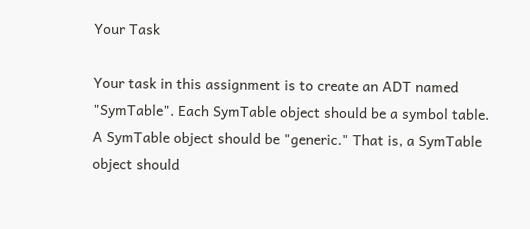Your Task

Your task in this assignment is to create an ADT named "SymTable". Each SymTable object should be a symbol table. A SymTable object should be "generic." That is, a SymTable object should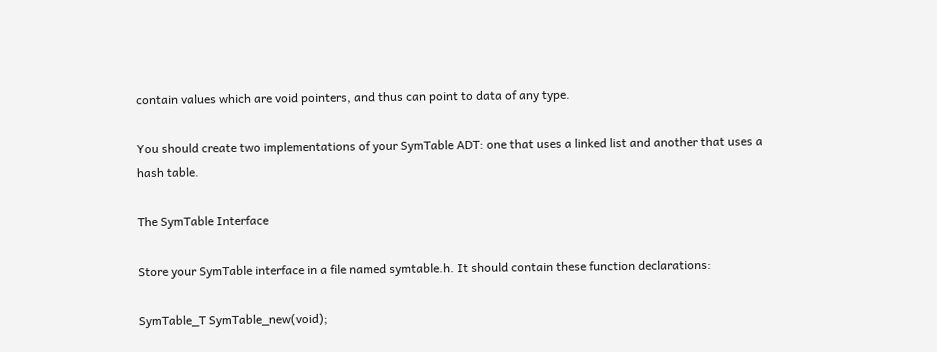contain values which are void pointers, and thus can point to data of any type.

You should create two implementations of your SymTable ADT: one that uses a linked list and another that uses a hash table.

The SymTable Interface

Store your SymTable interface in a file named symtable.h. It should contain these function declarations:

SymTable_T SymTable_new(void);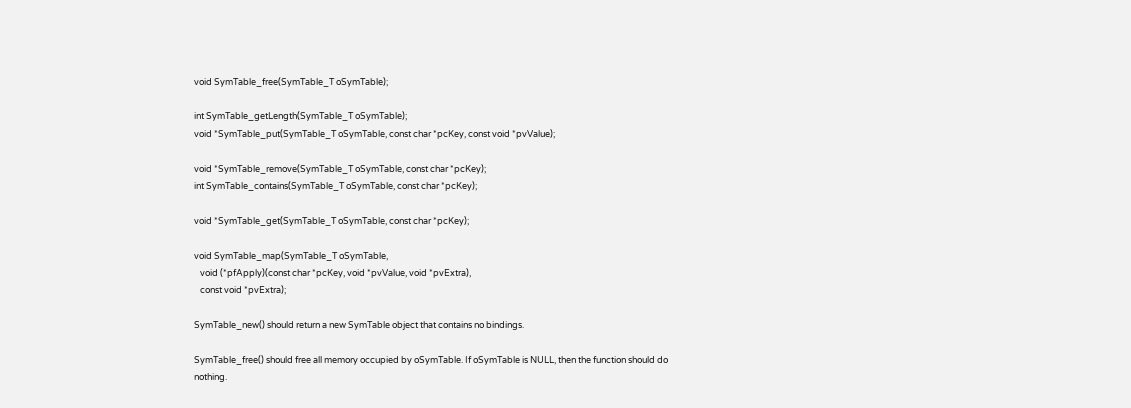void SymTable_free(SymTable_T oSymTable);

int SymTable_getLength(SymTable_T oSymTable);
void *SymTable_put(SymTable_T oSymTable, const char *pcKey, const void *pvValue);

void *SymTable_remove(SymTable_T oSymTable, const char *pcKey);
int SymTable_contains(SymTable_T oSymTable, const char *pcKey);

void *SymTable_get(SymTable_T oSymTable, const char *pcKey);

void SymTable_map(SymTable_T oSymTable,
   void (*pfApply)(const char *pcKey, void *pvValue, void *pvExtra),
   const void *pvExtra);

SymTable_new() should return a new SymTable object that contains no bindings.

SymTable_free() should free all memory occupied by oSymTable. If oSymTable is NULL, then the function should do nothing.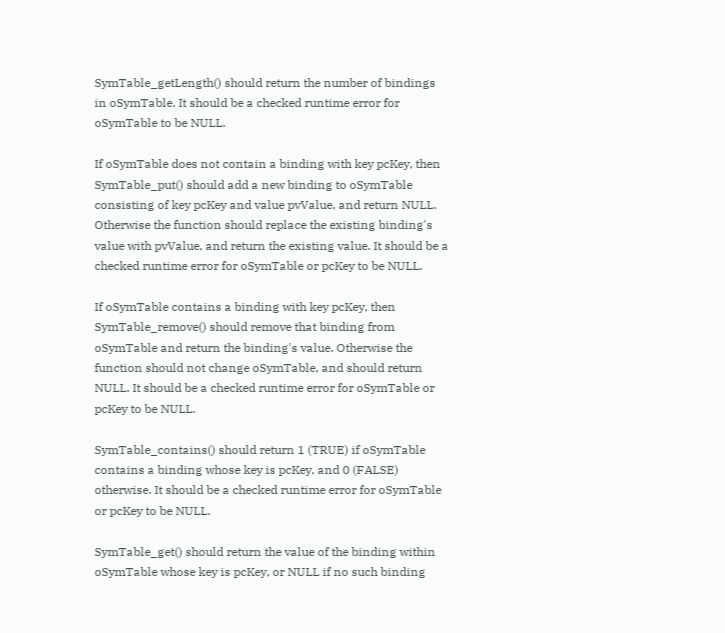SymTable_getLength() should return the number of bindings in oSymTable. It should be a checked runtime error for oSymTable to be NULL.

If oSymTable does not contain a binding with key pcKey, then SymTable_put() should add a new binding to oSymTable consisting of key pcKey and value pvValue, and return NULL. Otherwise the function should replace the existing binding's value with pvValue, and return the existing value. It should be a checked runtime error for oSymTable or pcKey to be NULL.

If oSymTable contains a binding with key pcKey, then SymTable_remove() should remove that binding from oSymTable and return the binding's value. Otherwise the function should not change oSymTable, and should return NULL. It should be a checked runtime error for oSymTable or pcKey to be NULL.

SymTable_contains() should return 1 (TRUE) if oSymTable contains a binding whose key is pcKey, and 0 (FALSE) otherwise. It should be a checked runtime error for oSymTable or pcKey to be NULL.

SymTable_get() should return the value of the binding within oSymTable whose key is pcKey, or NULL if no such binding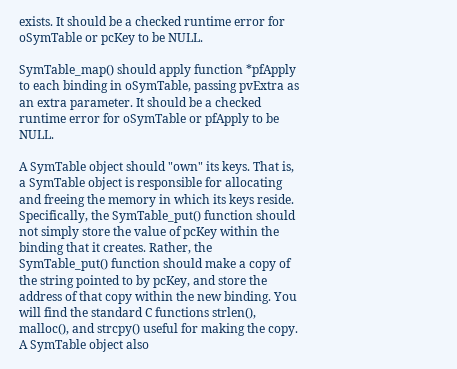exists. It should be a checked runtime error for oSymTable or pcKey to be NULL.

SymTable_map() should apply function *pfApply to each binding in oSymTable, passing pvExtra as an extra parameter. It should be a checked runtime error for oSymTable or pfApply to be NULL.

A SymTable object should "own" its keys. That is, a SymTable object is responsible for allocating and freeing the memory in which its keys reside. Specifically, the SymTable_put() function should not simply store the value of pcKey within the binding that it creates. Rather, the SymTable_put() function should make a copy of the string pointed to by pcKey, and store the address of that copy within the new binding. You will find the standard C functions strlen(), malloc(), and strcpy() useful for making the copy. A SymTable object also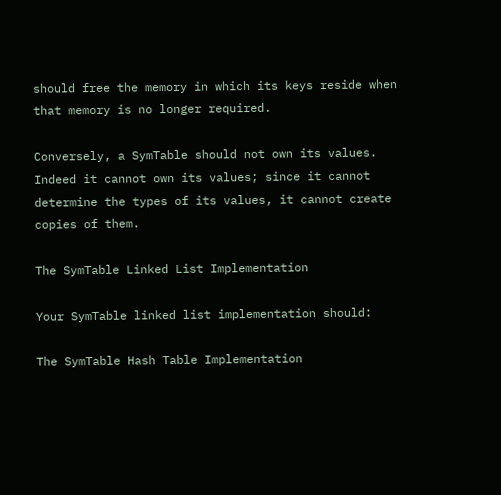should free the memory in which its keys reside when that memory is no longer required.

Conversely, a SymTable should not own its values. Indeed it cannot own its values; since it cannot determine the types of its values, it cannot create copies of them.

The SymTable Linked List Implementation

Your SymTable linked list implementation should:

The SymTable Hash Table Implementation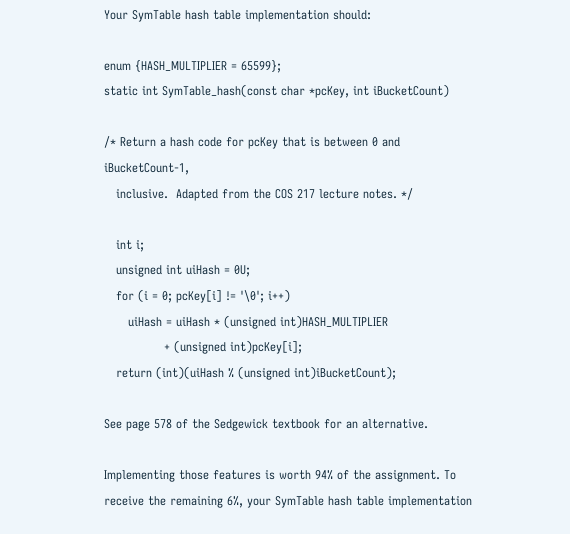Your SymTable hash table implementation should:

enum {HASH_MULTIPLIER = 65599};
static int SymTable_hash(const char *pcKey, int iBucketCount)

/* Return a hash code for pcKey that is between 0 and iBucketCount-1,
   inclusive.  Adapted from the COS 217 lecture notes. */

   int i;
   unsigned int uiHash = 0U;
   for (i = 0; pcKey[i] != '\0'; i++)
      uiHash = uiHash * (unsigned int)HASH_MULTIPLIER
               + (unsigned int)pcKey[i];
   return (int)(uiHash % (unsigned int)iBucketCount);

See page 578 of the Sedgewick textbook for an alternative.

Implementing those features is worth 94% of the assignment. To receive the remaining 6%, your SymTable hash table implementation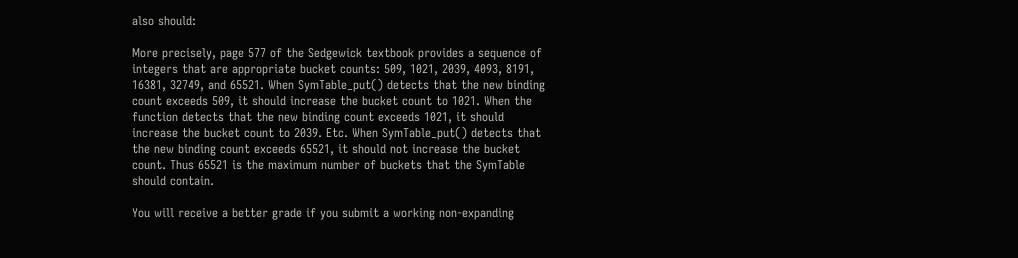also should:

More precisely, page 577 of the Sedgewick textbook provides a sequence of integers that are appropriate bucket counts: 509, 1021, 2039, 4093, 8191, 16381, 32749, and 65521. When SymTable_put() detects that the new binding count exceeds 509, it should increase the bucket count to 1021. When the function detects that the new binding count exceeds 1021, it should increase the bucket count to 2039. Etc. When SymTable_put() detects that the new binding count exceeds 65521, it should not increase the bucket count. Thus 65521 is the maximum number of buckets that the SymTable should contain.

You will receive a better grade if you submit a working non-expanding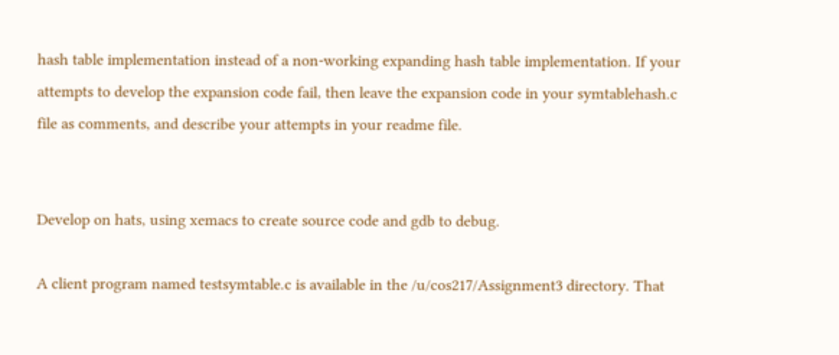hash table implementation instead of a non-working expanding hash table implementation. If your attempts to develop the expansion code fail, then leave the expansion code in your symtablehash.c file as comments, and describe your attempts in your readme file.


Develop on hats, using xemacs to create source code and gdb to debug.

A client program named testsymtable.c is available in the /u/cos217/Assignment3 directory. That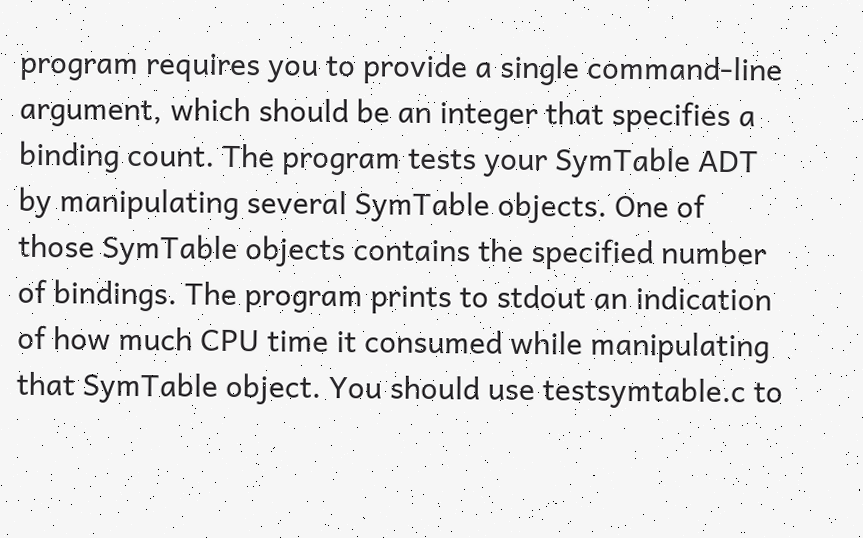program requires you to provide a single command-line argument, which should be an integer that specifies a binding count. The program tests your SymTable ADT by manipulating several SymTable objects. One of those SymTable objects contains the specified number of bindings. The program prints to stdout an indication of how much CPU time it consumed while manipulating that SymTable object. You should use testsymtable.c to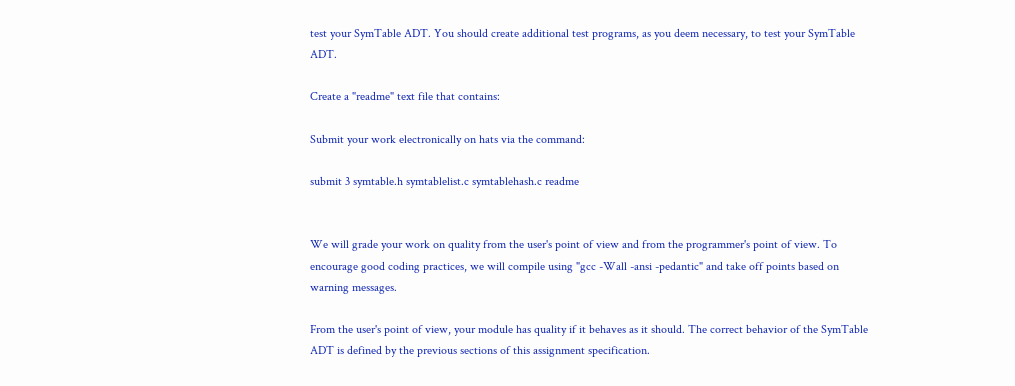test your SymTable ADT. You should create additional test programs, as you deem necessary, to test your SymTable ADT.

Create a "readme" text file that contains:

Submit your work electronically on hats via the command:

submit 3 symtable.h symtablelist.c symtablehash.c readme


We will grade your work on quality from the user's point of view and from the programmer's point of view. To encourage good coding practices, we will compile using "gcc -Wall -ansi -pedantic" and take off points based on warning messages.

From the user's point of view, your module has quality if it behaves as it should. The correct behavior of the SymTable ADT is defined by the previous sections of this assignment specification.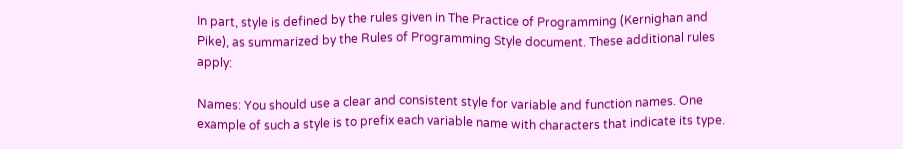In part, style is defined by the rules given in The Practice of Programming (Kernighan and Pike), as summarized by the Rules of Programming Style document. These additional rules apply:

Names: You should use a clear and consistent style for variable and function names. One example of such a style is to prefix each variable name with characters that indicate its type.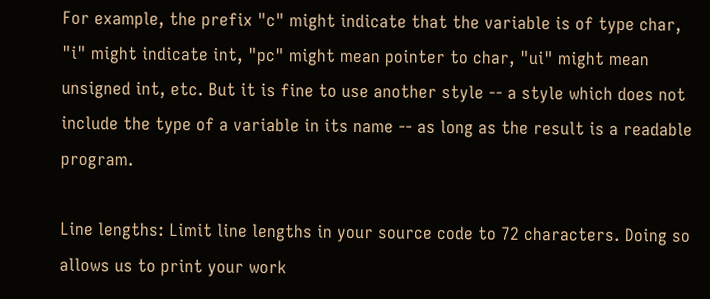For example, the prefix "c" might indicate that the variable is of type char, "i" might indicate int, "pc" might mean pointer to char, "ui" might mean unsigned int, etc. But it is fine to use another style -- a style which does not include the type of a variable in its name -- as long as the result is a readable program.

Line lengths: Limit line lengths in your source code to 72 characters. Doing so allows us to print your work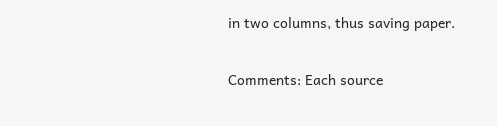in two columns, thus saving paper.

Comments: Each source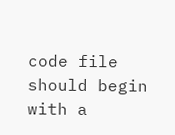code file should begin with a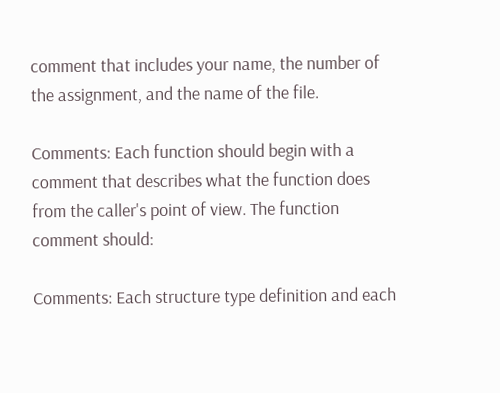comment that includes your name, the number of the assignment, and the name of the file.

Comments: Each function should begin with a comment that describes what the function does from the caller's point of view. The function comment should:

Comments: Each structure type definition and each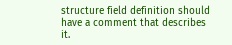structure field definition should have a comment that describes it.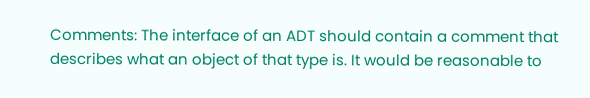Comments: The interface of an ADT should contain a comment that describes what an object of that type is. It would be reasonable to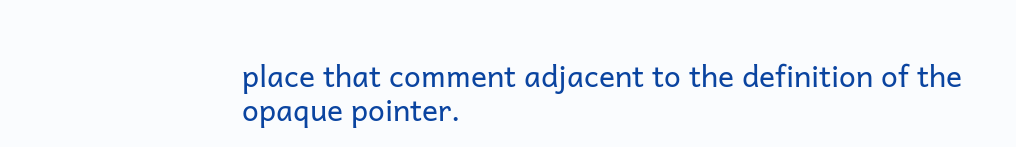place that comment adjacent to the definition of the opaque pointer.